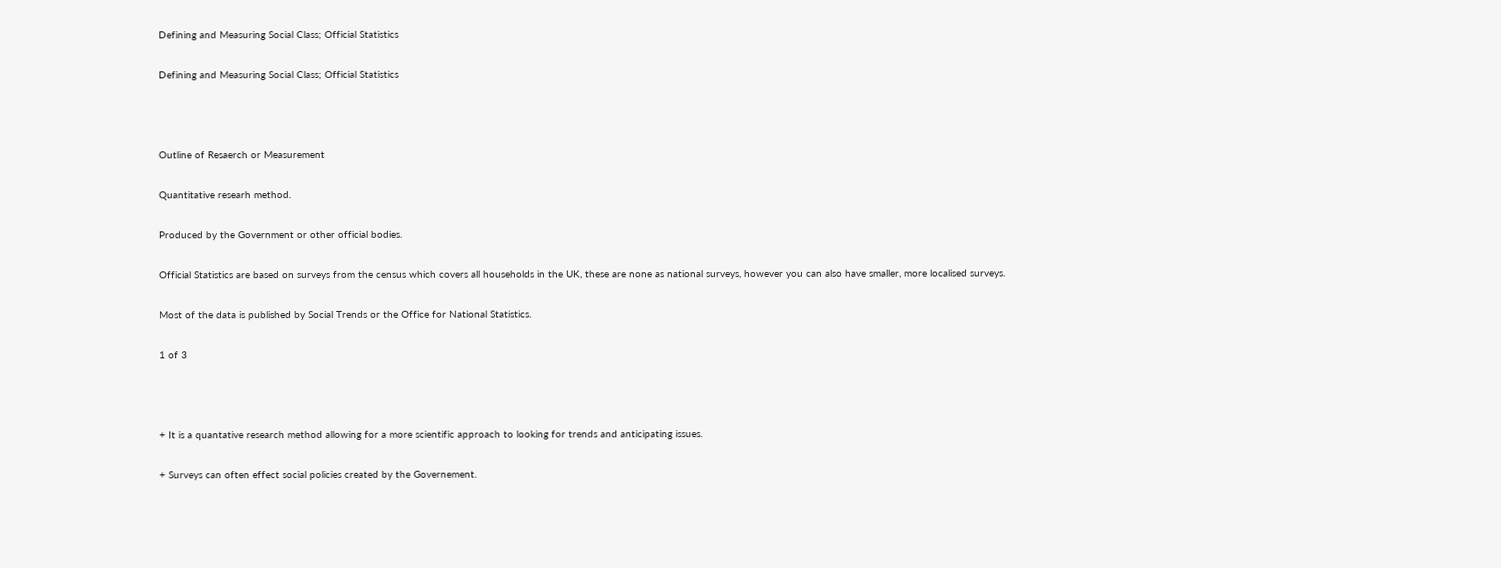Defining and Measuring Social Class; Official Statistics

Defining and Measuring Social Class; Official Statistics



Outline of Resaerch or Measurement

Quantitative researh method.

Produced by the Government or other official bodies.

Official Statistics are based on surveys from the census which covers all households in the UK, these are none as national surveys, however you can also have smaller, more localised surveys.

Most of the data is published by Social Trends or the Office for National Statistics.

1 of 3



+ It is a quantative research method allowing for a more scientific approach to looking for trends and anticipating issues.

+ Surveys can often effect social policies created by the Governement.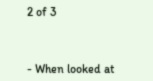2 of 3



- When looked at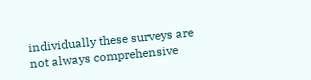individually these surveys are not always comprehensive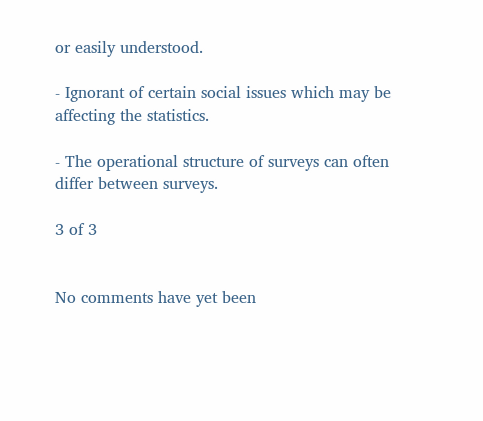or easily understood.

- Ignorant of certain social issues which may be affecting the statistics.

- The operational structure of surveys can often differ between surveys.

3 of 3


No comments have yet been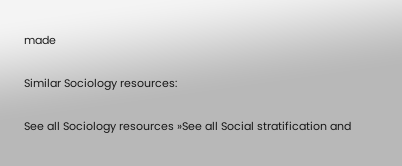made

Similar Sociology resources:

See all Sociology resources »See all Social stratification and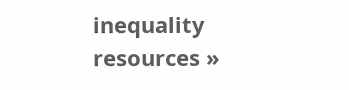inequality resources »